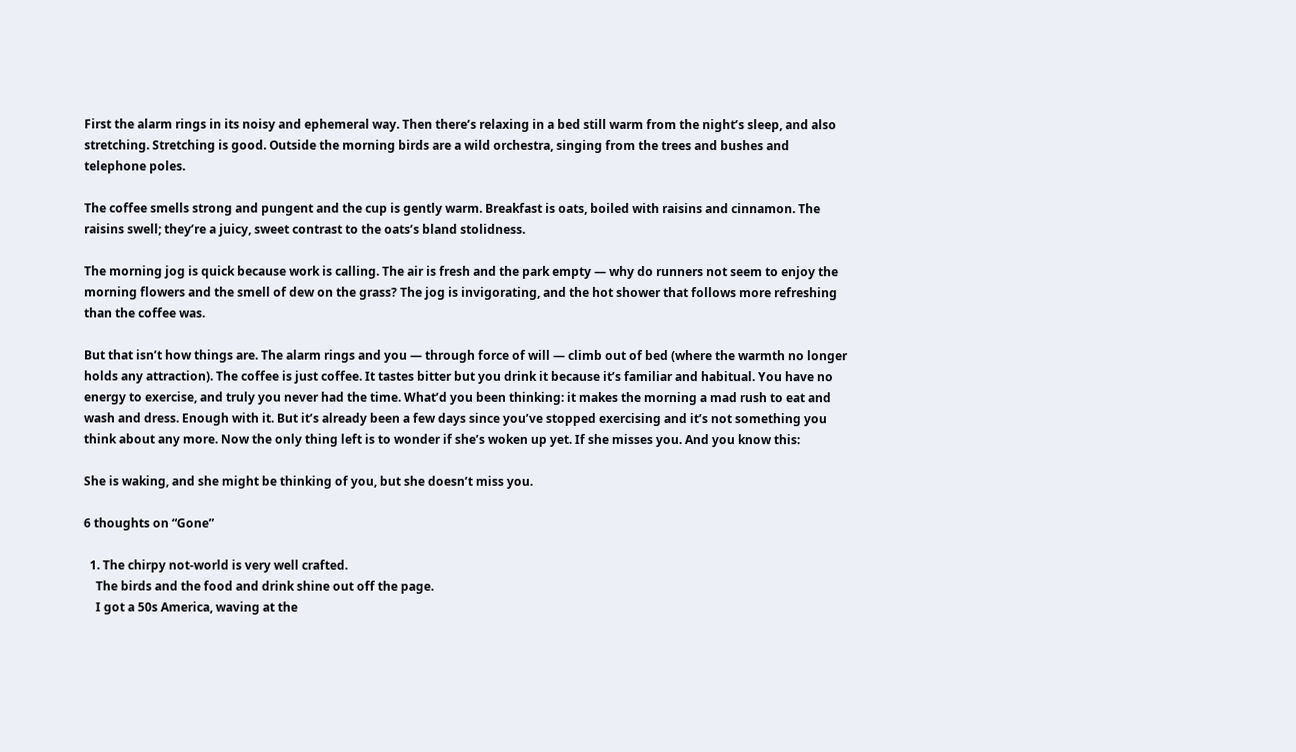First the alarm rings in its noisy and ephemeral way. Then there’s relaxing in a bed still warm from the night’s sleep, and also stretching. Stretching is good. Outside the morning birds are a wild orchestra, singing from the trees and bushes and telephone poles.

The coffee smells strong and pungent and the cup is gently warm. Breakfast is oats, boiled with raisins and cinnamon. The raisins swell; they’re a juicy, sweet contrast to the oats’s bland stolidness.

The morning jog is quick because work is calling. The air is fresh and the park empty — why do runners not seem to enjoy the morning flowers and the smell of dew on the grass? The jog is invigorating, and the hot shower that follows more refreshing than the coffee was.

But that isn’t how things are. The alarm rings and you — through force of will — climb out of bed (where the warmth no longer holds any attraction). The coffee is just coffee. It tastes bitter but you drink it because it’s familiar and habitual. You have no energy to exercise, and truly you never had the time. What’d you been thinking: it makes the morning a mad rush to eat and wash and dress. Enough with it. But it’s already been a few days since you’ve stopped exercising and it’s not something you think about any more. Now the only thing left is to wonder if she’s woken up yet. If she misses you. And you know this:

She is waking, and she might be thinking of you, but she doesn’t miss you.

6 thoughts on “Gone”

  1. The chirpy not-world is very well crafted.
    The birds and the food and drink shine out off the page.
    I got a 50s America, waving at the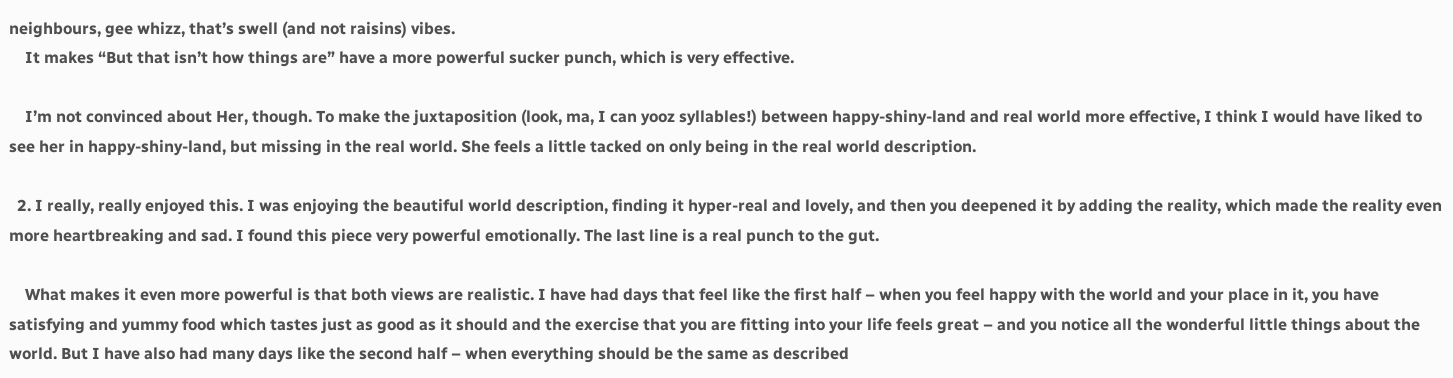neighbours, gee whizz, that’s swell (and not raisins) vibes.
    It makes “But that isn’t how things are” have a more powerful sucker punch, which is very effective.

    I’m not convinced about Her, though. To make the juxtaposition (look, ma, I can yooz syllables!) between happy-shiny-land and real world more effective, I think I would have liked to see her in happy-shiny-land, but missing in the real world. She feels a little tacked on only being in the real world description.

  2. I really, really enjoyed this. I was enjoying the beautiful world description, finding it hyper-real and lovely, and then you deepened it by adding the reality, which made the reality even more heartbreaking and sad. I found this piece very powerful emotionally. The last line is a real punch to the gut.

    What makes it even more powerful is that both views are realistic. I have had days that feel like the first half – when you feel happy with the world and your place in it, you have satisfying and yummy food which tastes just as good as it should and the exercise that you are fitting into your life feels great – and you notice all the wonderful little things about the world. But I have also had many days like the second half – when everything should be the same as described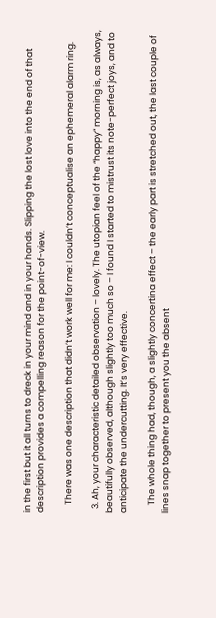in the first but it all turns to dreck in your mind and in your hands. Slipping the lost love into the end of that description provides a compelling reason for the point-of-view.

    There was one description that didn’t work well for me: I couldn’t conceptualise an ephemeral alarm ring.

  3. Ah, your characteristic detailed observation – lovely. The utopian feel of the “happy” morning is, as always, beautifully observed, although slightly too much so – I found I started to mistrust its note-perfect joys, and to anticipate the undercutting. It’s very effective.

    The whole thing had, though, a slightly concertina effect – the early part is stretched out, the last couple of lines snap together to present you the absent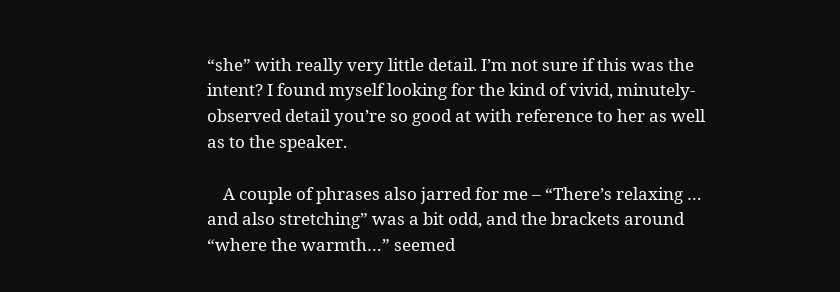“she” with really very little detail. I’m not sure if this was the intent? I found myself looking for the kind of vivid, minutely-observed detail you’re so good at with reference to her as well as to the speaker.

    A couple of phrases also jarred for me – “There’s relaxing … and also stretching” was a bit odd, and the brackets around “where the warmth…” seemed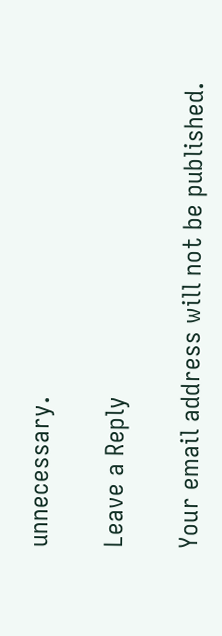unnecessary.

Leave a Reply

Your email address will not be published.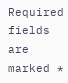Required fields are marked *